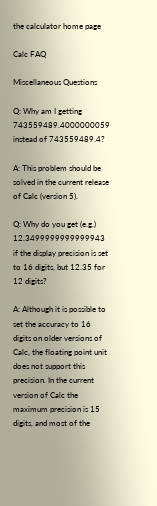the calculator home page

Calc FAQ

Miscellaneous Questions

Q: Why am I getting 743559489.4000000059 instead of 743559489.4?

A: This problem should be solved in the current release of Calc (version 5).

Q: Why do you get (e.g.) 12.3499999999999943 if the display precision is set to 16 digits, but 12.35 for 12 digits?

A: Although it is possible to set the accuracy to 16 digits on older versions of Calc, the floating point unit does not support this precision. In the current version of Calc the maximum precision is 15 digits, and most of the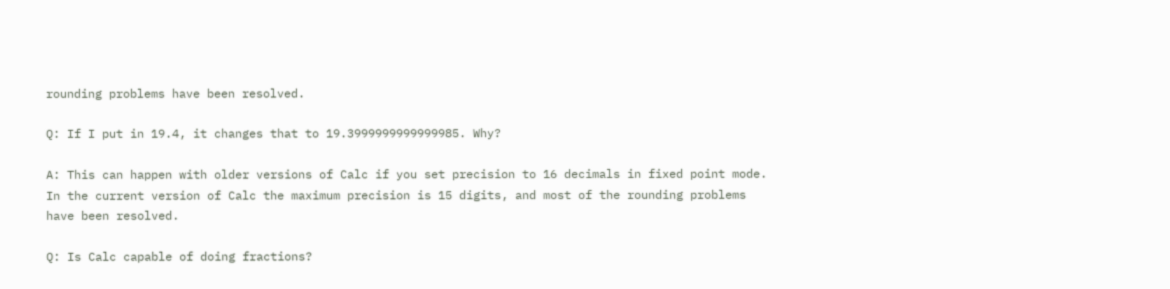rounding problems have been resolved.

Q: If I put in 19.4, it changes that to 19.3999999999999985. Why?

A: This can happen with older versions of Calc if you set precision to 16 decimals in fixed point mode. In the current version of Calc the maximum precision is 15 digits, and most of the rounding problems have been resolved.

Q: Is Calc capable of doing fractions?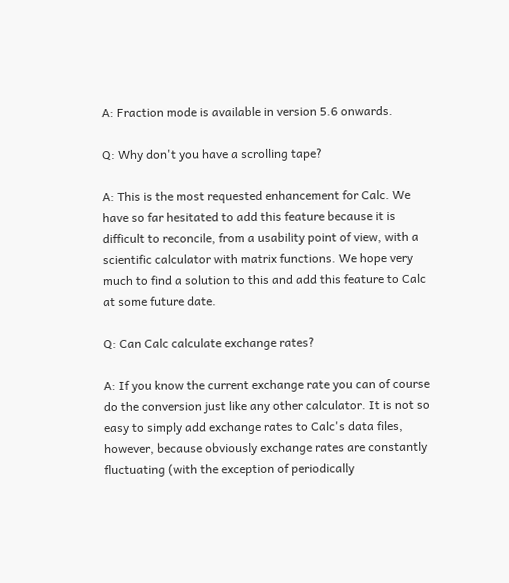A: Fraction mode is available in version 5.6 onwards.

Q: Why don't you have a scrolling tape?

A: This is the most requested enhancement for Calc. We have so far hesitated to add this feature because it is difficult to reconcile, from a usability point of view, with a scientific calculator with matrix functions. We hope very much to find a solution to this and add this feature to Calc at some future date.

Q: Can Calc calculate exchange rates?

A: If you know the current exchange rate you can of course do the conversion just like any other calculator. It is not so easy to simply add exchange rates to Calc's data files, however, because obviously exchange rates are constantly fluctuating (with the exception of periodically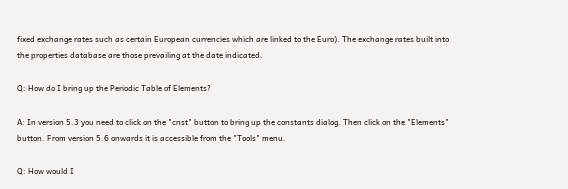fixed exchange rates such as certain European currencies which are linked to the Euro). The exchange rates built into the properties database are those prevailing at the date indicated.

Q: How do I bring up the Periodic Table of Elements?

A: In version 5.3 you need to click on the "cnst" button to bring up the constants dialog. Then click on the "Elements" button. From version 5.6 onwards it is accessible from the "Tools" menu.

Q: How would I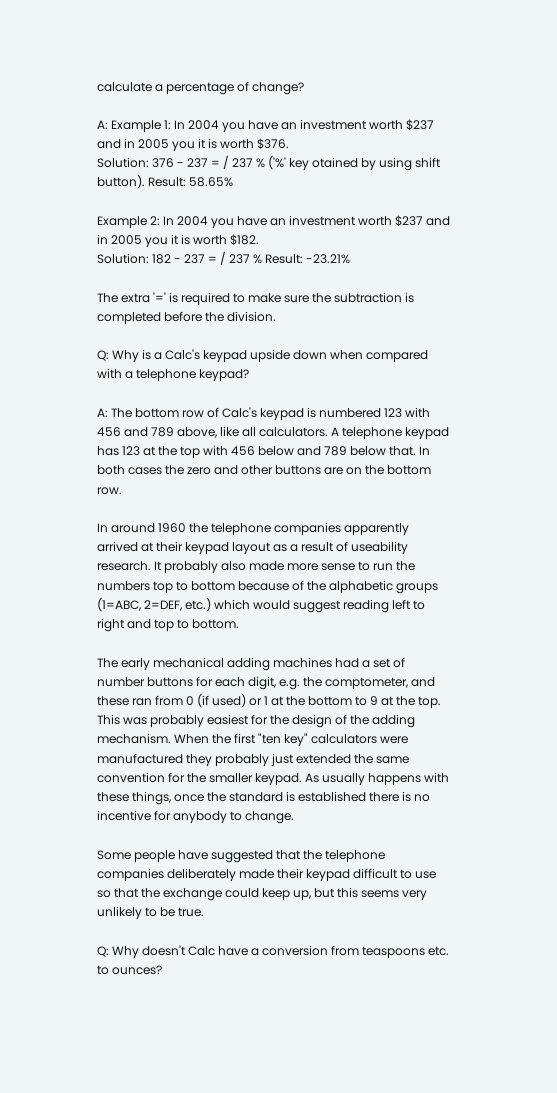calculate a percentage of change?

A: Example 1: In 2004 you have an investment worth $237 and in 2005 you it is worth $376.
Solution: 376 - 237 = / 237 % ('%' key otained by using shift button). Result: 58.65%

Example 2: In 2004 you have an investment worth $237 and in 2005 you it is worth $182.
Solution: 182 - 237 = / 237 % Result: -23.21%

The extra '=' is required to make sure the subtraction is completed before the division.

Q: Why is a Calc's keypad upside down when compared with a telephone keypad?

A: The bottom row of Calc's keypad is numbered 123 with 456 and 789 above, like all calculators. A telephone keypad has 123 at the top with 456 below and 789 below that. In both cases the zero and other buttons are on the bottom row.

In around 1960 the telephone companies apparently arrived at their keypad layout as a result of useability research. It probably also made more sense to run the numbers top to bottom because of the alphabetic groups (1=ABC, 2=DEF, etc.) which would suggest reading left to right and top to bottom.

The early mechanical adding machines had a set of number buttons for each digit, e.g. the comptometer, and these ran from 0 (if used) or 1 at the bottom to 9 at the top. This was probably easiest for the design of the adding mechanism. When the first "ten key" calculators were manufactured they probably just extended the same convention for the smaller keypad. As usually happens with these things, once the standard is established there is no incentive for anybody to change.

Some people have suggested that the telephone companies deliberately made their keypad difficult to use so that the exchange could keep up, but this seems very unlikely to be true.

Q: Why doesn't Calc have a conversion from teaspoons etc. to ounces?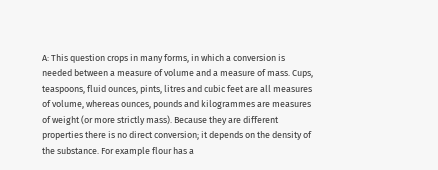A: This question crops in many forms, in which a conversion is needed between a measure of volume and a measure of mass. Cups, teaspoons, fluid ounces, pints, litres and cubic feet are all measures of volume, whereas ounces, pounds and kilogrammes are measures of weight (or more strictly mass). Because they are different properties there is no direct conversion; it depends on the density of the substance. For example flour has a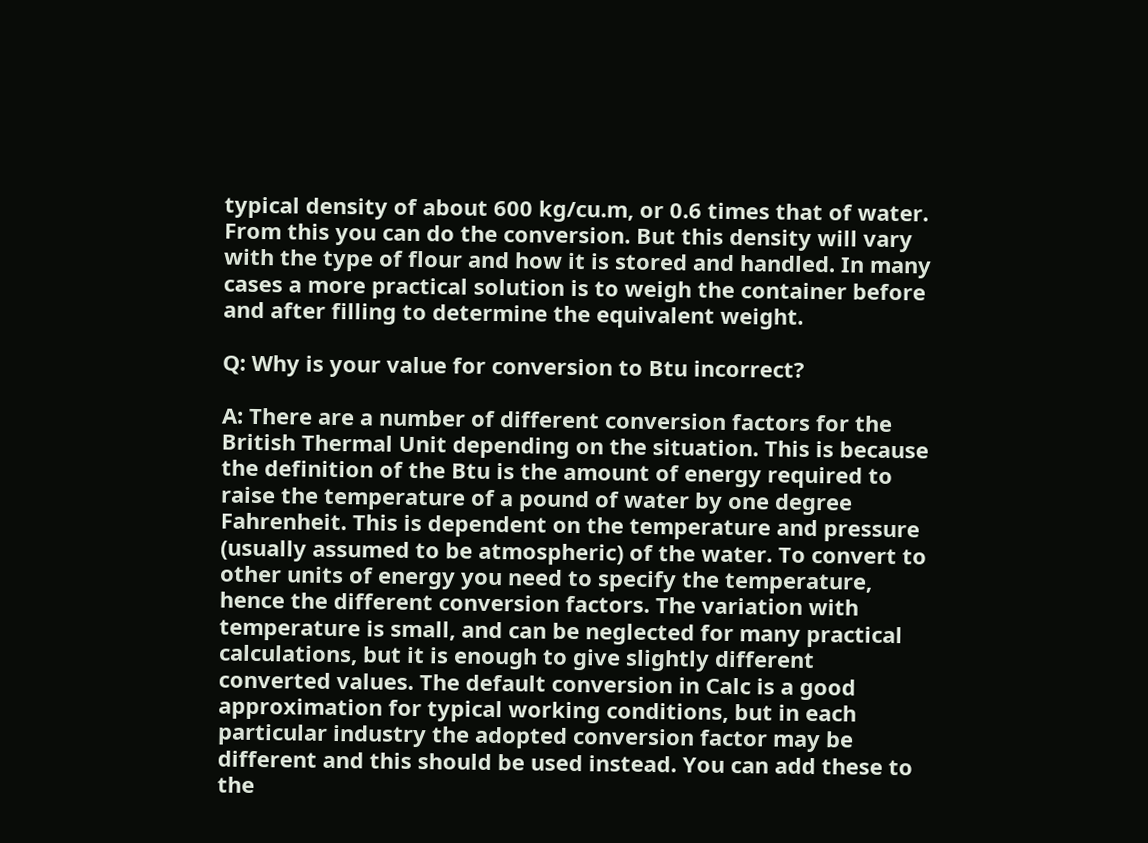typical density of about 600 kg/cu.m, or 0.6 times that of water. From this you can do the conversion. But this density will vary with the type of flour and how it is stored and handled. In many cases a more practical solution is to weigh the container before and after filling to determine the equivalent weight.

Q: Why is your value for conversion to Btu incorrect?

A: There are a number of different conversion factors for the British Thermal Unit depending on the situation. This is because the definition of the Btu is the amount of energy required to raise the temperature of a pound of water by one degree Fahrenheit. This is dependent on the temperature and pressure (usually assumed to be atmospheric) of the water. To convert to other units of energy you need to specify the temperature, hence the different conversion factors. The variation with temperature is small, and can be neglected for many practical calculations, but it is enough to give slightly different converted values. The default conversion in Calc is a good approximation for typical working conditions, but in each particular industry the adopted conversion factor may be different and this should be used instead. You can add these to the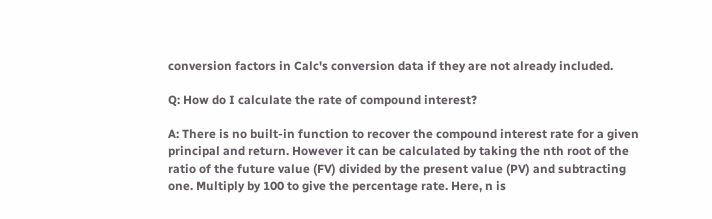conversion factors in Calc's conversion data if they are not already included.

Q: How do I calculate the rate of compound interest?

A: There is no built-in function to recover the compound interest rate for a given principal and return. However it can be calculated by taking the nth root of the ratio of the future value (FV) divided by the present value (PV) and subtracting one. Multiply by 100 to give the percentage rate. Here, n is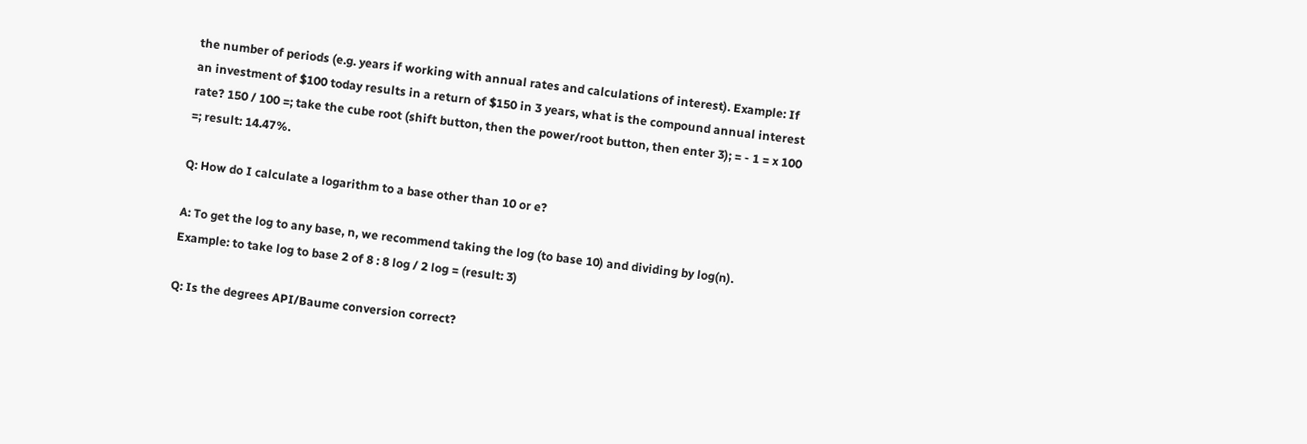the number of periods (e.g. years if working with annual rates and calculations of interest). Example: If an investment of $100 today results in a return of $150 in 3 years, what is the compound annual interest rate? 150 / 100 =; take the cube root (shift button, then the power/root button, then enter 3); = - 1 = x 100 =; result: 14.47%.

Q: How do I calculate a logarithm to a base other than 10 or e?

A: To get the log to any base, n, we recommend taking the log (to base 10) and dividing by log(n). Example: to take log to base 2 of 8 : 8 log / 2 log = (result: 3)

Q: Is the degrees API/Baume conversion correct?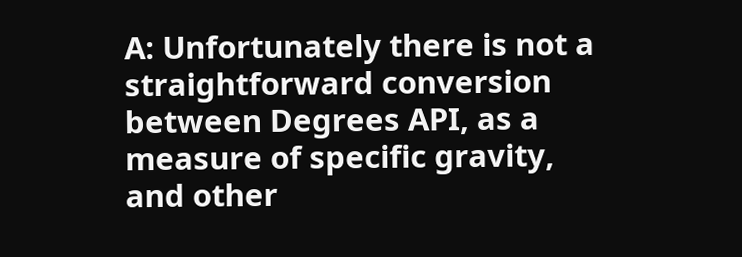A: Unfortunately there is not a straightforward conversion between Degrees API, as a measure of specific gravity, and other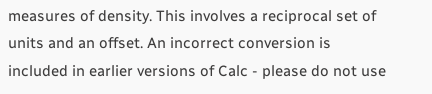measures of density. This involves a reciprocal set of units and an offset. An incorrect conversion is included in earlier versions of Calc - please do not use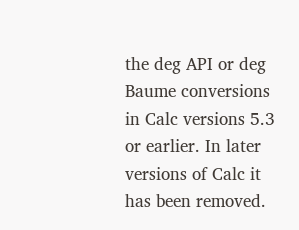the deg API or deg Baume conversions in Calc versions 5.3 or earlier. In later versions of Calc it has been removed.